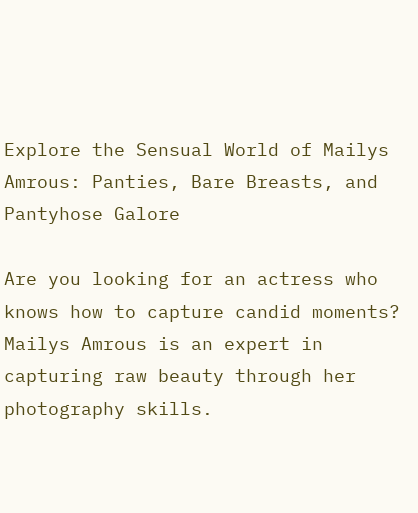Explore the Sensual World of Mailys Amrous: Panties, Bare Breasts, and Pantyhose Galore

Are you looking for an actress who knows how to capture candid moments? Mailys Amrous is an expert in capturing raw beauty through her photography skills.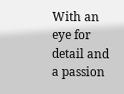With an eye for detail and a passion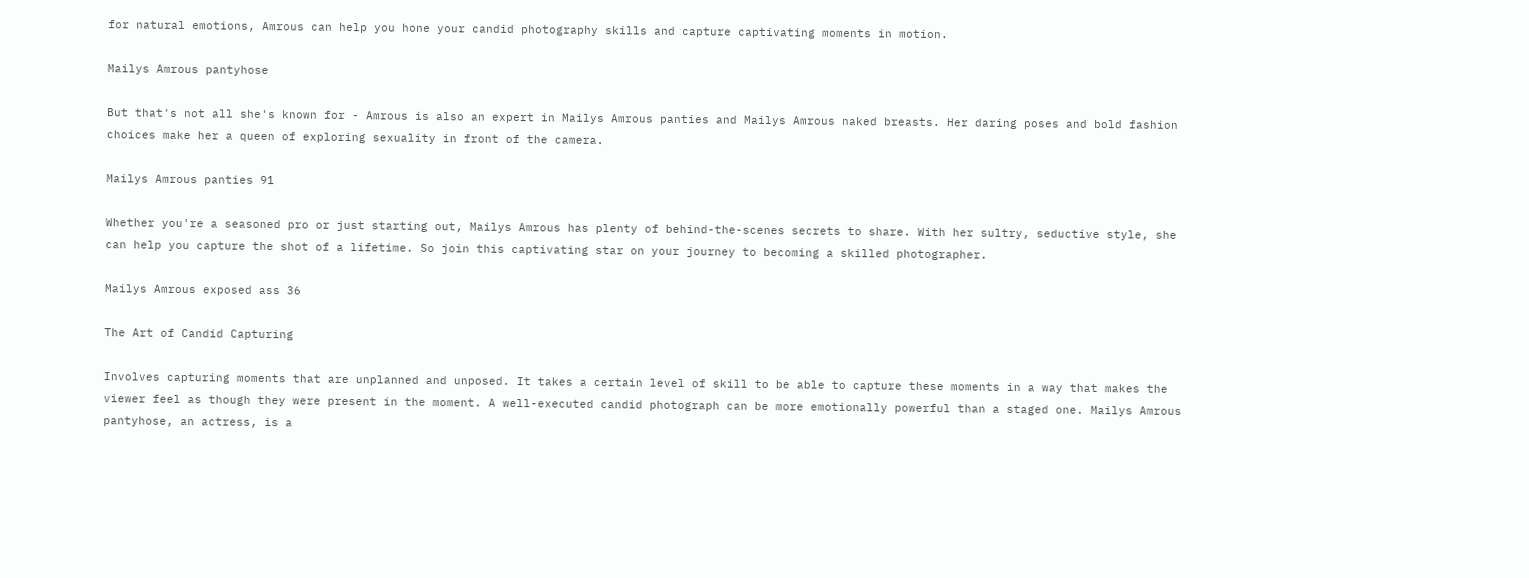for natural emotions, Amrous can help you hone your candid photography skills and capture captivating moments in motion.

Mailys Amrous pantyhose

But that's not all she's known for - Amrous is also an expert in Mailys Amrous panties and Mailys Amrous naked breasts. Her daring poses and bold fashion choices make her a queen of exploring sexuality in front of the camera.

Mailys Amrous panties 91

Whether you're a seasoned pro or just starting out, Mailys Amrous has plenty of behind-the-scenes secrets to share. With her sultry, seductive style, she can help you capture the shot of a lifetime. So join this captivating star on your journey to becoming a skilled photographer.

Mailys Amrous exposed ass 36

The Art of Candid Capturing

Involves capturing moments that are unplanned and unposed. It takes a certain level of skill to be able to capture these moments in a way that makes the viewer feel as though they were present in the moment. A well-executed candid photograph can be more emotionally powerful than a staged one. Mailys Amrous pantyhose, an actress, is a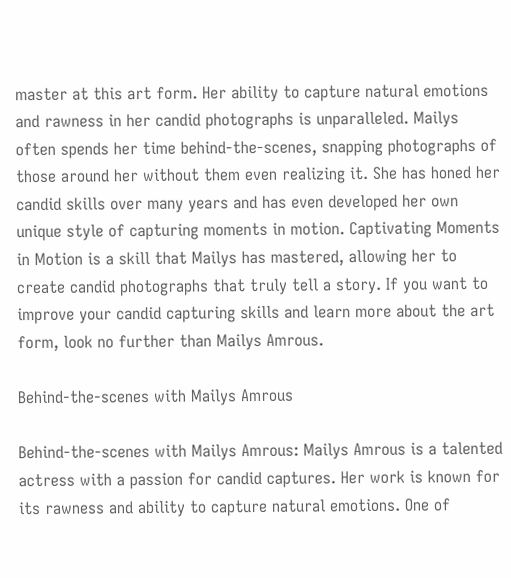master at this art form. Her ability to capture natural emotions and rawness in her candid photographs is unparalleled. Mailys often spends her time behind-the-scenes, snapping photographs of those around her without them even realizing it. She has honed her candid skills over many years and has even developed her own unique style of capturing moments in motion. Captivating Moments in Motion is a skill that Mailys has mastered, allowing her to create candid photographs that truly tell a story. If you want to improve your candid capturing skills and learn more about the art form, look no further than Mailys Amrous.

Behind-the-scenes with Mailys Amrous

Behind-the-scenes with Mailys Amrous: Mailys Amrous is a talented actress with a passion for candid captures. Her work is known for its rawness and ability to capture natural emotions. One of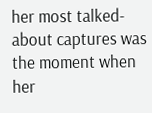her most talked-about captures was the moment when her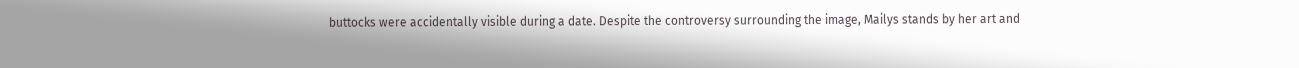buttocks were accidentally visible during a date. Despite the controversy surrounding the image, Mailys stands by her art and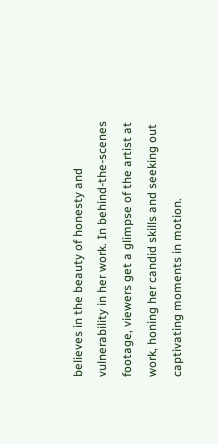believes in the beauty of honesty and vulnerability in her work. In behind-the-scenes footage, viewers get a glimpse of the artist at work, honing her candid skills and seeking out captivating moments in motion.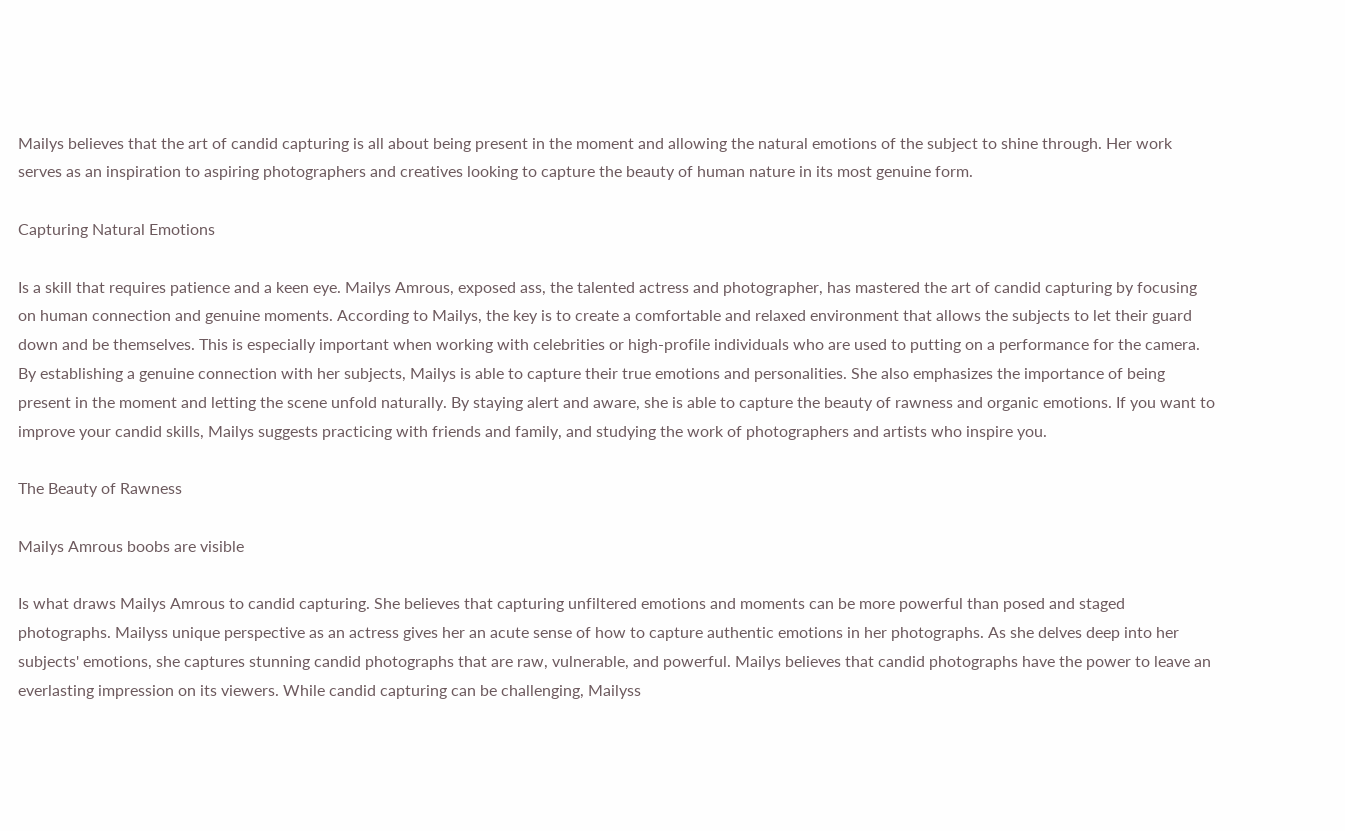Mailys believes that the art of candid capturing is all about being present in the moment and allowing the natural emotions of the subject to shine through. Her work serves as an inspiration to aspiring photographers and creatives looking to capture the beauty of human nature in its most genuine form.

Capturing Natural Emotions

Is a skill that requires patience and a keen eye. Mailys Amrous, exposed ass, the talented actress and photographer, has mastered the art of candid capturing by focusing on human connection and genuine moments. According to Mailys, the key is to create a comfortable and relaxed environment that allows the subjects to let their guard down and be themselves. This is especially important when working with celebrities or high-profile individuals who are used to putting on a performance for the camera. By establishing a genuine connection with her subjects, Mailys is able to capture their true emotions and personalities. She also emphasizes the importance of being present in the moment and letting the scene unfold naturally. By staying alert and aware, she is able to capture the beauty of rawness and organic emotions. If you want to improve your candid skills, Mailys suggests practicing with friends and family, and studying the work of photographers and artists who inspire you.

The Beauty of Rawness

Mailys Amrous boobs are visible

Is what draws Mailys Amrous to candid capturing. She believes that capturing unfiltered emotions and moments can be more powerful than posed and staged photographs. Mailyss unique perspective as an actress gives her an acute sense of how to capture authentic emotions in her photographs. As she delves deep into her subjects' emotions, she captures stunning candid photographs that are raw, vulnerable, and powerful. Mailys believes that candid photographs have the power to leave an everlasting impression on its viewers. While candid capturing can be challenging, Mailyss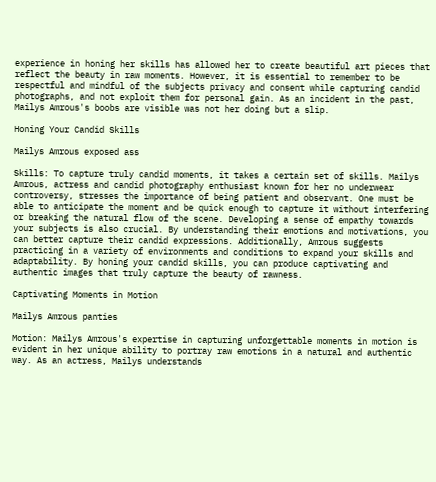experience in honing her skills has allowed her to create beautiful art pieces that reflect the beauty in raw moments. However, it is essential to remember to be respectful and mindful of the subjects privacy and consent while capturing candid photographs, and not exploit them for personal gain. As an incident in the past, Mailys Amrous's boobs are visible was not her doing but a slip.

Honing Your Candid Skills

Mailys Amrous exposed ass

Skills: To capture truly candid moments, it takes a certain set of skills. Mailys Amrous, actress and candid photography enthusiast known for her no underwear controversy, stresses the importance of being patient and observant. One must be able to anticipate the moment and be quick enough to capture it without interfering or breaking the natural flow of the scene. Developing a sense of empathy towards your subjects is also crucial. By understanding their emotions and motivations, you can better capture their candid expressions. Additionally, Amrous suggests practicing in a variety of environments and conditions to expand your skills and adaptability. By honing your candid skills, you can produce captivating and authentic images that truly capture the beauty of rawness.

Captivating Moments in Motion

Mailys Amrous panties

Motion: Mailys Amrous's expertise in capturing unforgettable moments in motion is evident in her unique ability to portray raw emotions in a natural and authentic way. As an actress, Mailys understands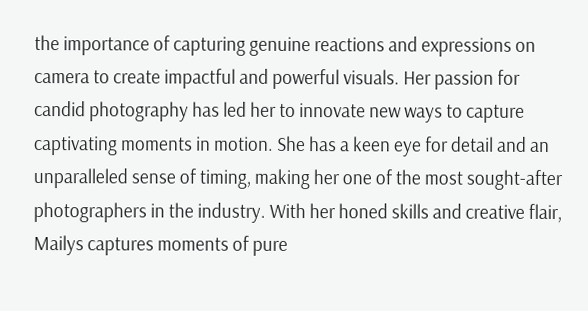the importance of capturing genuine reactions and expressions on camera to create impactful and powerful visuals. Her passion for candid photography has led her to innovate new ways to capture captivating moments in motion. She has a keen eye for detail and an unparalleled sense of timing, making her one of the most sought-after photographers in the industry. With her honed skills and creative flair, Mailys captures moments of pure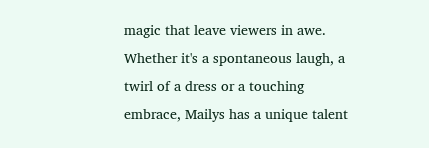magic that leave viewers in awe. Whether it's a spontaneous laugh, a twirl of a dress or a touching embrace, Mailys has a unique talent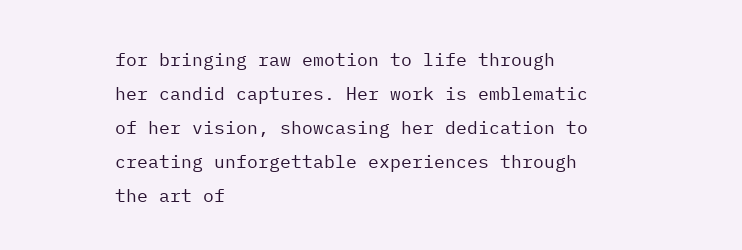for bringing raw emotion to life through her candid captures. Her work is emblematic of her vision, showcasing her dedication to creating unforgettable experiences through the art of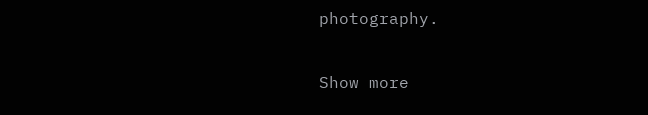photography.

Show more